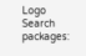Logo Search packages: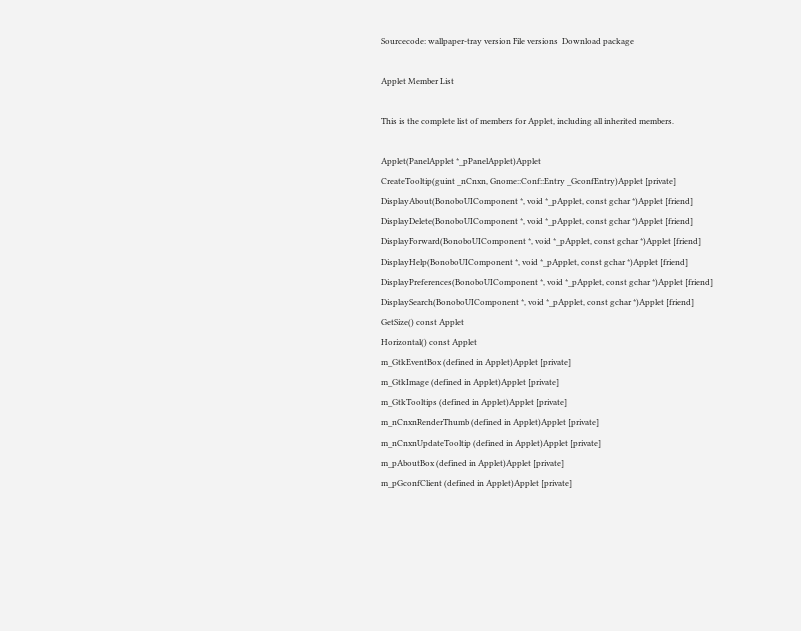Sourcecode: wallpaper-tray version File versions  Download package

Applet Member List

This is the complete list of members for Applet, including all inherited members.

Applet(PanelApplet *_pPanelApplet)Applet
CreateTooltip(guint _nCnxn, Gnome::Conf::Entry _GconfEntry)Applet [private]
DisplayAbout(BonoboUIComponent *, void *_pApplet, const gchar *)Applet [friend]
DisplayDelete(BonoboUIComponent *, void *_pApplet, const gchar *)Applet [friend]
DisplayForward(BonoboUIComponent *, void *_pApplet, const gchar *)Applet [friend]
DisplayHelp(BonoboUIComponent *, void *_pApplet, const gchar *)Applet [friend]
DisplayPreferences(BonoboUIComponent *, void *_pApplet, const gchar *)Applet [friend]
DisplaySearch(BonoboUIComponent *, void *_pApplet, const gchar *)Applet [friend]
GetSize() const Applet
Horizontal() const Applet
m_GtkEventBox (defined in Applet)Applet [private]
m_GtkImage (defined in Applet)Applet [private]
m_GtkTooltips (defined in Applet)Applet [private]
m_nCnxnRenderThumb (defined in Applet)Applet [private]
m_nCnxnUpdateTooltip (defined in Applet)Applet [private]
m_pAboutBox (defined in Applet)Applet [private]
m_pGconfClient (defined in Applet)Applet [private]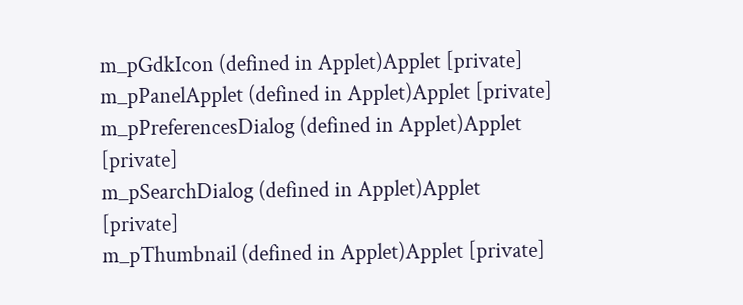m_pGdkIcon (defined in Applet)Applet [private]
m_pPanelApplet (defined in Applet)Applet [private]
m_pPreferencesDialog (defined in Applet)Applet [private]
m_pSearchDialog (defined in Applet)Applet [private]
m_pThumbnail (defined in Applet)Applet [private]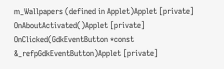m_Wallpapers (defined in Applet)Applet [private]
OnAboutActivated()Applet [private]
OnClicked(GdkEventButton *const &_refpGdkEventButton)Applet [private]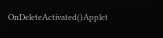OnDeleteActivated()Applet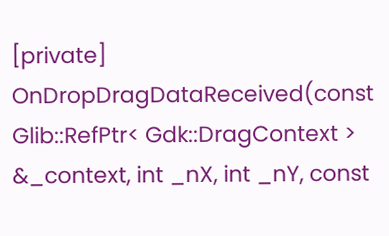[private]
OnDropDragDataReceived(const Glib::RefPtr< Gdk::DragContext > &_context, int _nX, int _nY, const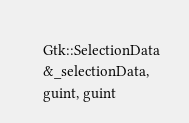Gtk::SelectionData &_selectionData, guint, guint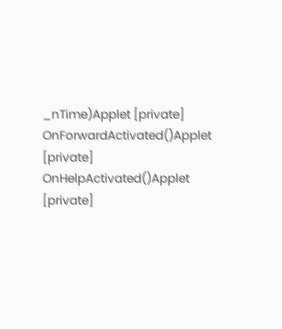_nTime)Applet [private]
OnForwardActivated()Applet [private]
OnHelpActivated()Applet [private]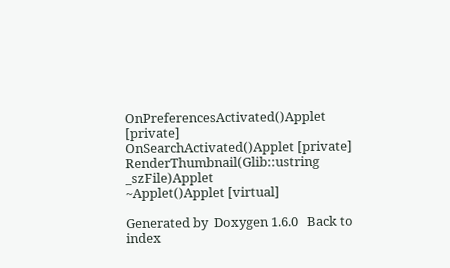OnPreferencesActivated()Applet [private]
OnSearchActivated()Applet [private]
RenderThumbnail(Glib::ustring _szFile)Applet
~Applet()Applet [virtual]

Generated by  Doxygen 1.6.0   Back to index